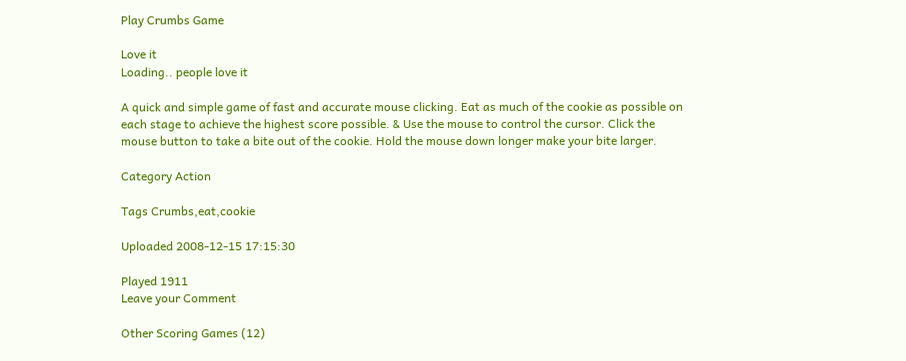Play Crumbs Game

Love it
Loading.. people love it

A quick and simple game of fast and accurate mouse clicking. Eat as much of the cookie as possible on each stage to achieve the highest score possible. & Use the mouse to control the cursor. Click the mouse button to take a bite out of the cookie. Hold the mouse down longer make your bite larger.

Category Action

Tags Crumbs,eat,cookie

Uploaded 2008-12-15 17:15:30

Played 1911
Leave your Comment

Other Scoring Games (12)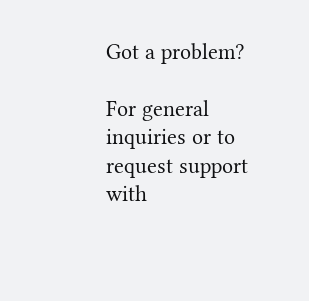Got a problem?

For general inquiries or to request support with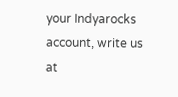your Indyarocks account, write us at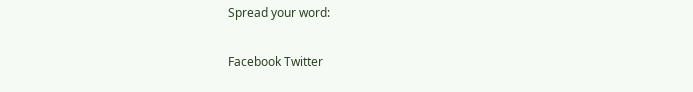Spread your word:

Facebook Twitter